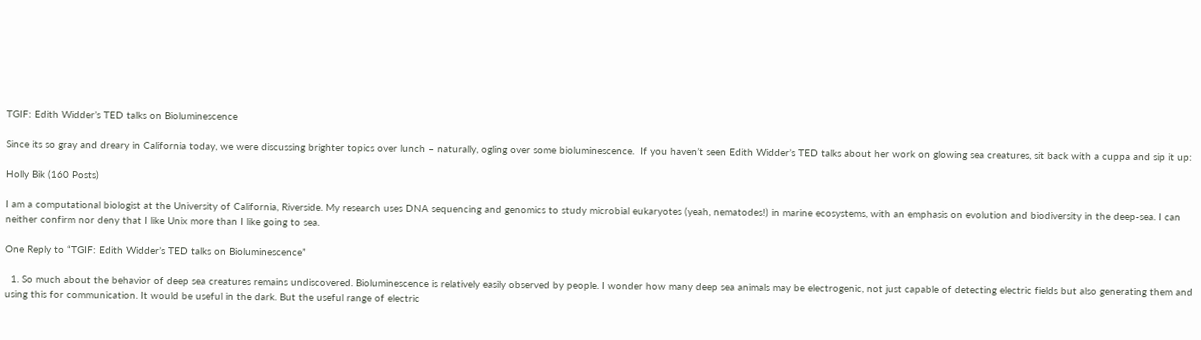TGIF: Edith Widder’s TED talks on Bioluminescence

Since its so gray and dreary in California today, we were discussing brighter topics over lunch – naturally, ogling over some bioluminescence.  If you haven’t seen Edith Widder’s TED talks about her work on glowing sea creatures, sit back with a cuppa and sip it up:

Holly Bik (160 Posts)

I am a computational biologist at the University of California, Riverside. My research uses DNA sequencing and genomics to study microbial eukaryotes (yeah, nematodes!) in marine ecosystems, with an emphasis on evolution and biodiversity in the deep-sea. I can neither confirm nor deny that I like Unix more than I like going to sea.

One Reply to “TGIF: Edith Widder’s TED talks on Bioluminescence”

  1. So much about the behavior of deep sea creatures remains undiscovered. Bioluminescence is relatively easily observed by people. I wonder how many deep sea animals may be electrogenic, not just capable of detecting electric fields but also generating them and using this for communication. It would be useful in the dark. But the useful range of electric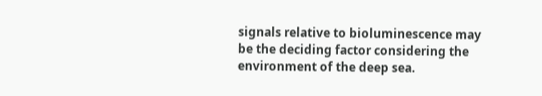signals relative to bioluminescence may be the deciding factor considering the environment of the deep sea.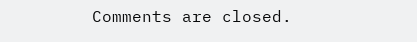Comments are closed.